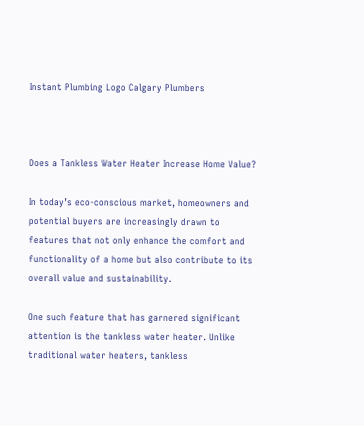Instant Plumbing Logo Calgary Plumbers



Does a Tankless Water Heater Increase Home Value?

In today’s eco-conscious market, homeowners and potential buyers are increasingly drawn to features that not only enhance the comfort and functionality of a home but also contribute to its overall value and sustainability.

One such feature that has garnered significant attention is the tankless water heater. Unlike traditional water heaters, tankless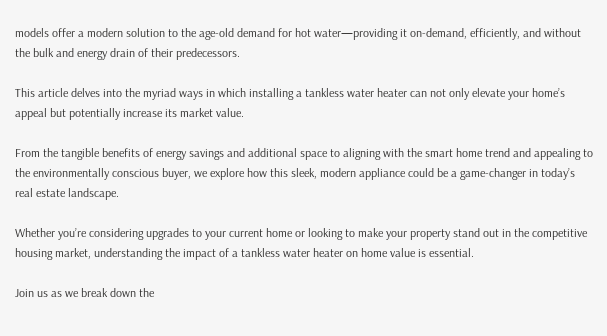models offer a modern solution to the age-old demand for hot water—providing it on-demand, efficiently, and without the bulk and energy drain of their predecessors.

This article delves into the myriad ways in which installing a tankless water heater can not only elevate your home’s appeal but potentially increase its market value.

From the tangible benefits of energy savings and additional space to aligning with the smart home trend and appealing to the environmentally conscious buyer, we explore how this sleek, modern appliance could be a game-changer in today’s real estate landscape.

Whether you’re considering upgrades to your current home or looking to make your property stand out in the competitive housing market, understanding the impact of a tankless water heater on home value is essential.

Join us as we break down the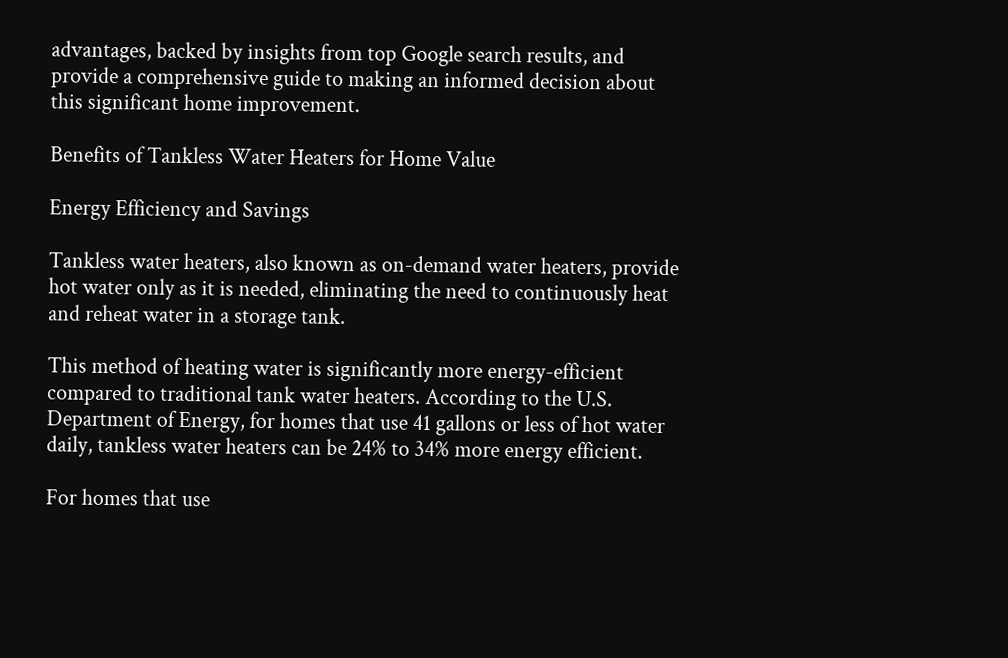advantages, backed by insights from top Google search results, and provide a comprehensive guide to making an informed decision about this significant home improvement.

Benefits of Tankless Water Heaters for Home Value

Energy Efficiency and Savings

Tankless water heaters, also known as on-demand water heaters, provide hot water only as it is needed, eliminating the need to continuously heat and reheat water in a storage tank.

This method of heating water is significantly more energy-efficient compared to traditional tank water heaters. According to the U.S. Department of Energy, for homes that use 41 gallons or less of hot water daily, tankless water heaters can be 24% to 34% more energy efficient.

For homes that use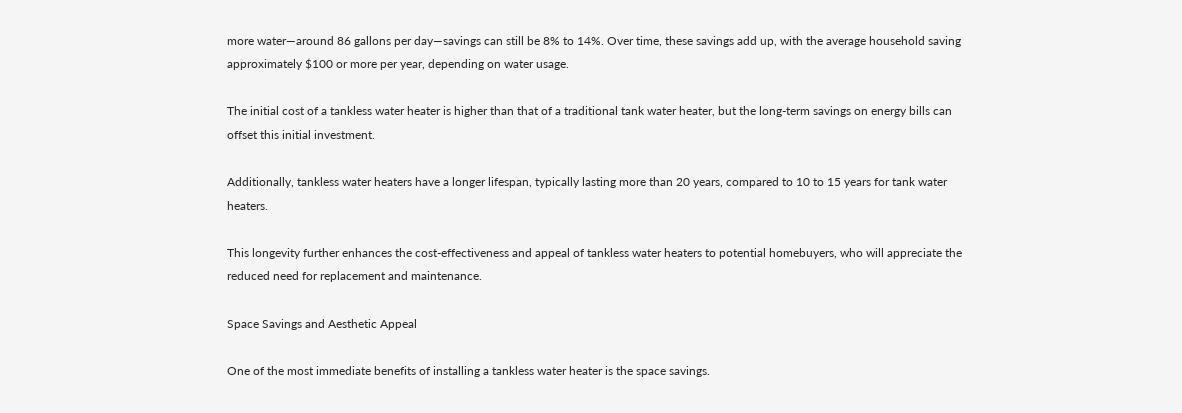more water—around 86 gallons per day—savings can still be 8% to 14%. Over time, these savings add up, with the average household saving approximately $100 or more per year, depending on water usage.

The initial cost of a tankless water heater is higher than that of a traditional tank water heater, but the long-term savings on energy bills can offset this initial investment.

Additionally, tankless water heaters have a longer lifespan, typically lasting more than 20 years, compared to 10 to 15 years for tank water heaters.

This longevity further enhances the cost-effectiveness and appeal of tankless water heaters to potential homebuyers, who will appreciate the reduced need for replacement and maintenance.

Space Savings and Aesthetic Appeal

One of the most immediate benefits of installing a tankless water heater is the space savings.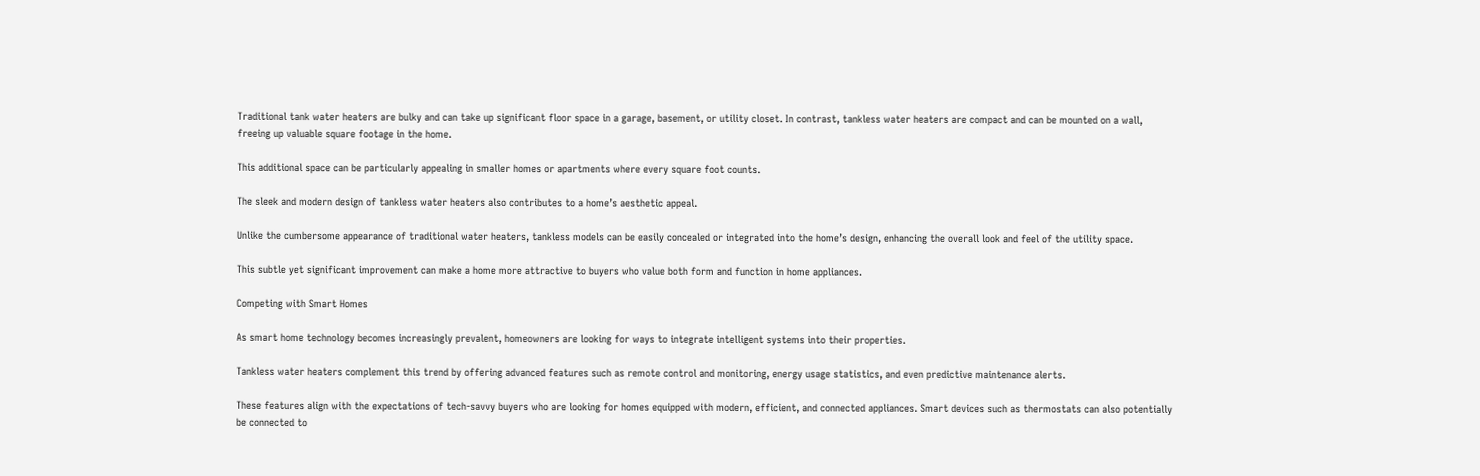Traditional tank water heaters are bulky and can take up significant floor space in a garage, basement, or utility closet. In contrast, tankless water heaters are compact and can be mounted on a wall, freeing up valuable square footage in the home.

This additional space can be particularly appealing in smaller homes or apartments where every square foot counts.

The sleek and modern design of tankless water heaters also contributes to a home’s aesthetic appeal.

Unlike the cumbersome appearance of traditional water heaters, tankless models can be easily concealed or integrated into the home’s design, enhancing the overall look and feel of the utility space.

This subtle yet significant improvement can make a home more attractive to buyers who value both form and function in home appliances.

Competing with Smart Homes

As smart home technology becomes increasingly prevalent, homeowners are looking for ways to integrate intelligent systems into their properties.

Tankless water heaters complement this trend by offering advanced features such as remote control and monitoring, energy usage statistics, and even predictive maintenance alerts.

These features align with the expectations of tech-savvy buyers who are looking for homes equipped with modern, efficient, and connected appliances. Smart devices such as thermostats can also potentially be connected to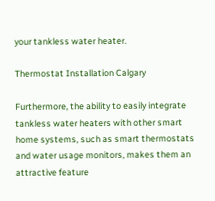your tankless water heater.

Thermostat Installation Calgary

Furthermore, the ability to easily integrate tankless water heaters with other smart home systems, such as smart thermostats and water usage monitors, makes them an attractive feature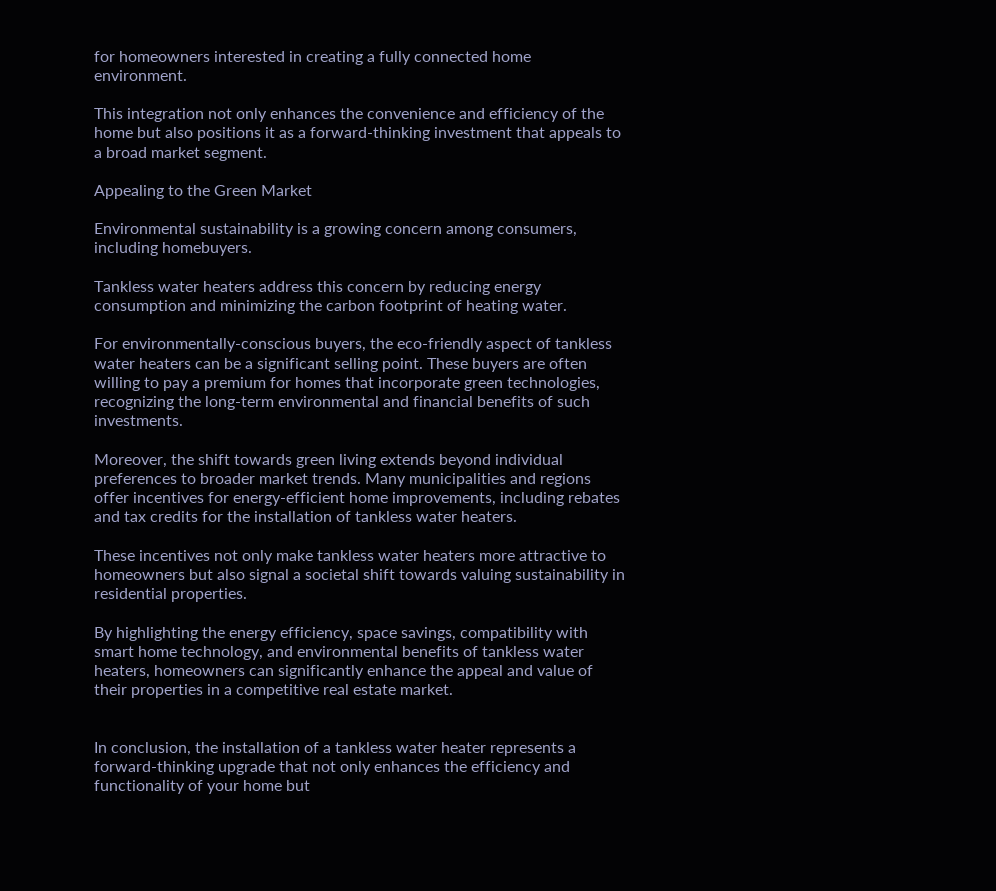for homeowners interested in creating a fully connected home environment.

This integration not only enhances the convenience and efficiency of the home but also positions it as a forward-thinking investment that appeals to a broad market segment.

Appealing to the Green Market

Environmental sustainability is a growing concern among consumers, including homebuyers.

Tankless water heaters address this concern by reducing energy consumption and minimizing the carbon footprint of heating water.

For environmentally-conscious buyers, the eco-friendly aspect of tankless water heaters can be a significant selling point. These buyers are often willing to pay a premium for homes that incorporate green technologies, recognizing the long-term environmental and financial benefits of such investments.

Moreover, the shift towards green living extends beyond individual preferences to broader market trends. Many municipalities and regions offer incentives for energy-efficient home improvements, including rebates and tax credits for the installation of tankless water heaters.

These incentives not only make tankless water heaters more attractive to homeowners but also signal a societal shift towards valuing sustainability in residential properties.

By highlighting the energy efficiency, space savings, compatibility with smart home technology, and environmental benefits of tankless water heaters, homeowners can significantly enhance the appeal and value of their properties in a competitive real estate market.


In conclusion, the installation of a tankless water heater represents a forward-thinking upgrade that not only enhances the efficiency and functionality of your home but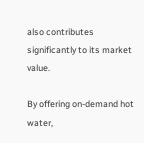also contributes significantly to its market value.

By offering on-demand hot water,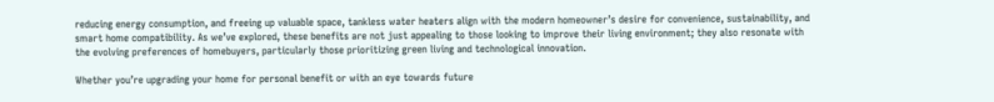reducing energy consumption, and freeing up valuable space, tankless water heaters align with the modern homeowner’s desire for convenience, sustainability, and smart home compatibility. As we’ve explored, these benefits are not just appealing to those looking to improve their living environment; they also resonate with the evolving preferences of homebuyers, particularly those prioritizing green living and technological innovation.

Whether you’re upgrading your home for personal benefit or with an eye towards future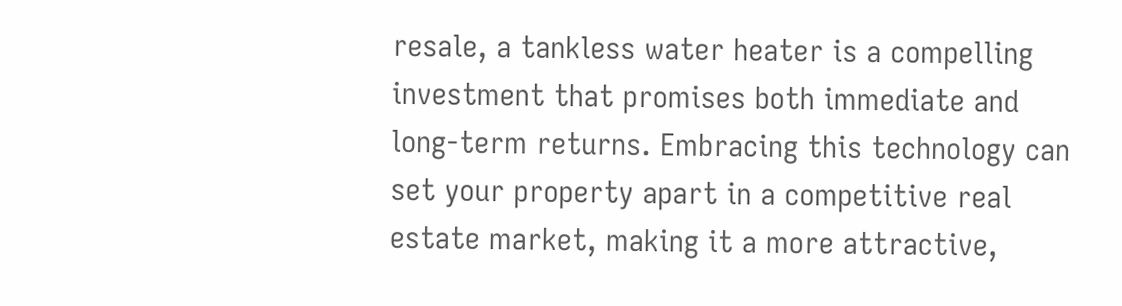resale, a tankless water heater is a compelling investment that promises both immediate and long-term returns. Embracing this technology can set your property apart in a competitive real estate market, making it a more attractive,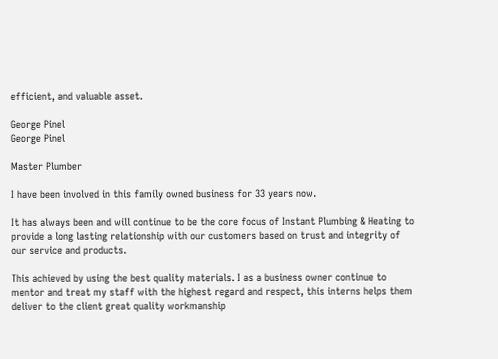efficient, and valuable asset.

George Pinel
George Pinel

Master Plumber

I have been involved in this family owned business for 33 years now.

It has always been and will continue to be the core focus of Instant Plumbing & Heating to provide a long lasting relationship with our customers based on trust and integrity of our service and products.

This achieved by using the best quality materials. I as a business owner continue to mentor and treat my staff with the highest regard and respect, this interns helps them deliver to the client great quality workmanship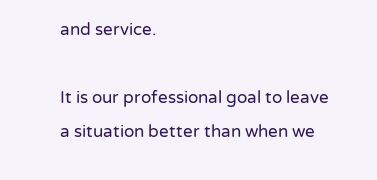and service.

It is our professional goal to leave a situation better than when we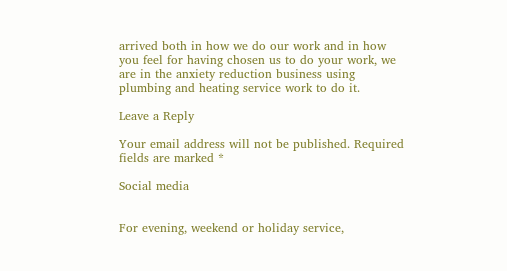arrived both in how we do our work and in how you feel for having chosen us to do your work, we are in the anxiety reduction business using plumbing and heating service work to do it.

Leave a Reply

Your email address will not be published. Required fields are marked *

Social media


For evening, weekend or holiday service,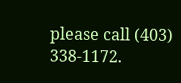please call (403) 338-1172.